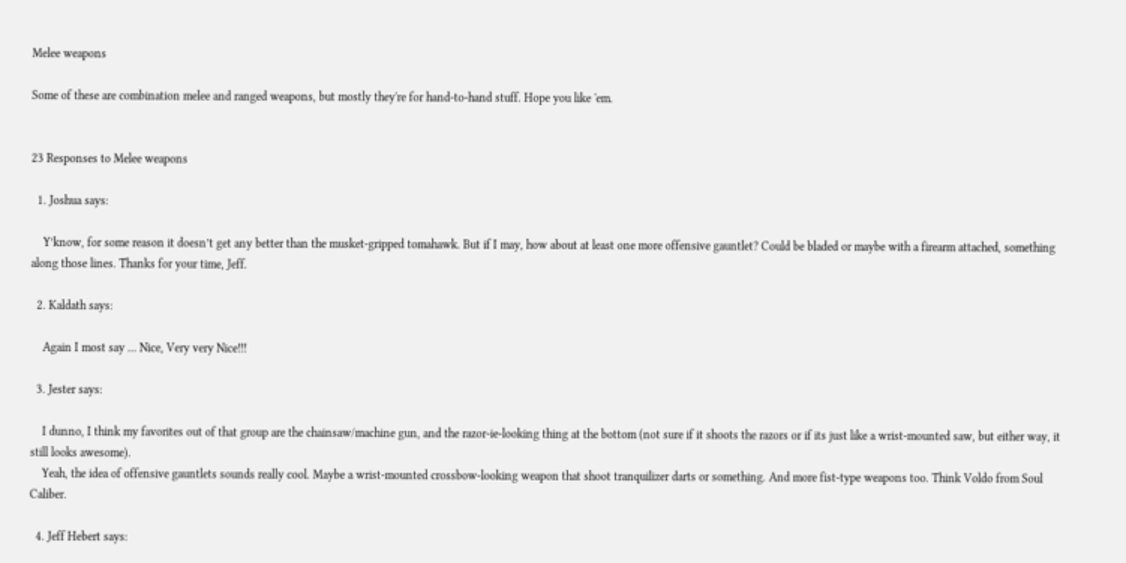Melee weapons

Some of these are combination melee and ranged weapons, but mostly they're for hand-to-hand stuff. Hope you like 'em.


23 Responses to Melee weapons

  1. Joshua says:

    Y’know, for some reason it doesn’t get any better than the musket-gripped tomahawk. But if I may, how about at least one more offensive gauntlet? Could be bladed or maybe with a firearm attached, something along those lines. Thanks for your time, Jeff.

  2. Kaldath says:

    Again I most say … Nice, Very very Nice!!!

  3. Jester says:

    I dunno, I think my favorites out of that group are the chainsaw/machine gun, and the razor-ie-looking thing at the bottom (not sure if it shoots the razors or if its just like a wrist-mounted saw, but either way, it still looks awesome).
    Yeah, the idea of offensive gauntlets sounds really cool. Maybe a wrist-mounted crossbow-looking weapon that shoot tranquilizer darts or something. And more fist-type weapons too. Think Voldo from Soul Caliber.

  4. Jeff Hebert says: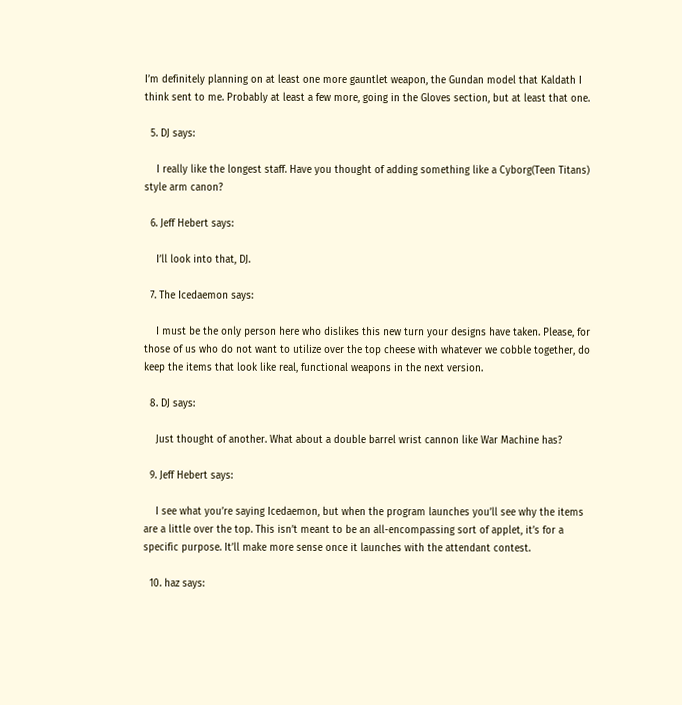I’m definitely planning on at least one more gauntlet weapon, the Gundan model that Kaldath I think sent to me. Probably at least a few more, going in the Gloves section, but at least that one.

  5. DJ says:

    I really like the longest staff. Have you thought of adding something like a Cyborg(Teen Titans) style arm canon?

  6. Jeff Hebert says:

    I’ll look into that, DJ.

  7. The Icedaemon says:

    I must be the only person here who dislikes this new turn your designs have taken. Please, for those of us who do not want to utilize over the top cheese with whatever we cobble together, do keep the items that look like real, functional weapons in the next version.

  8. DJ says:

    Just thought of another. What about a double barrel wrist cannon like War Machine has?

  9. Jeff Hebert says:

    I see what you’re saying Icedaemon, but when the program launches you’ll see why the items are a little over the top. This isn’t meant to be an all-encompassing sort of applet, it’s for a specific purpose. It’ll make more sense once it launches with the attendant contest.

  10. haz says: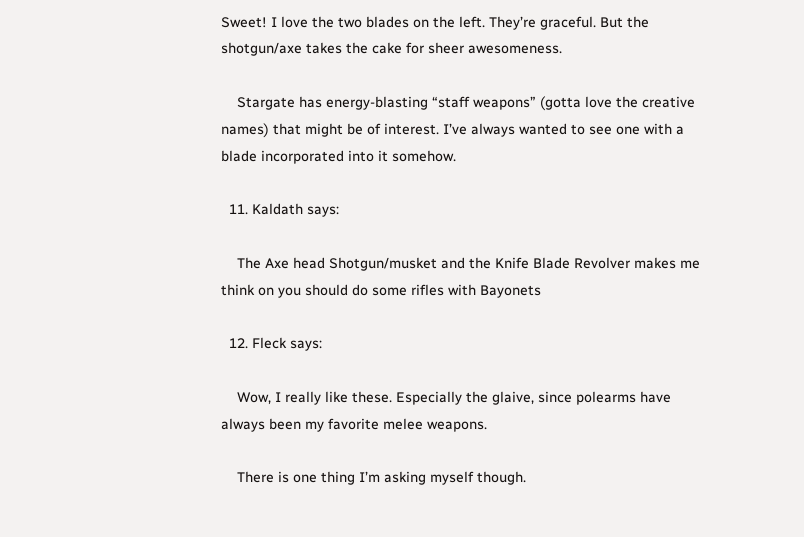Sweet! I love the two blades on the left. They’re graceful. But the shotgun/axe takes the cake for sheer awesomeness.

    Stargate has energy-blasting “staff weapons” (gotta love the creative names) that might be of interest. I’ve always wanted to see one with a blade incorporated into it somehow.

  11. Kaldath says:

    The Axe head Shotgun/musket and the Knife Blade Revolver makes me think on you should do some rifles with Bayonets

  12. Fleck says:

    Wow, I really like these. Especially the glaive, since polearms have always been my favorite melee weapons.

    There is one thing I’m asking myself though.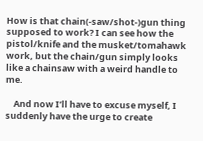How is that chain(-saw/shot-)gun thing supposed to work? I can see how the pistol/knife and the musket/tomahawk work, but the chain/gun simply looks like a chainsaw with a weird handle to me.

    And now I’ll have to excuse myself, I suddenly have the urge to create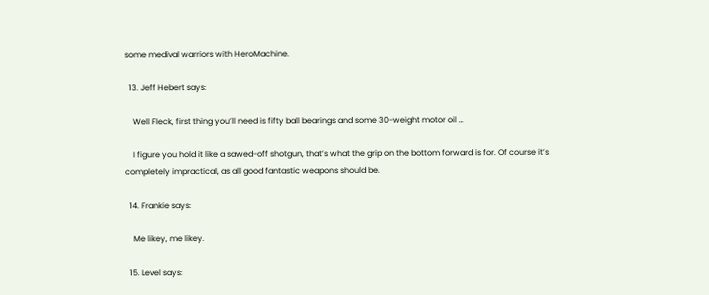some medival warriors with HeroMachine.

  13. Jeff Hebert says:

    Well Fleck, first thing you’ll need is fifty ball bearings and some 30-weight motor oil …

    I figure you hold it like a sawed-off shotgun, that’s what the grip on the bottom forward is for. Of course it’s completely impractical, as all good fantastic weapons should be.

  14. Frankie says:

    Me likey, me likey.

  15. Level says: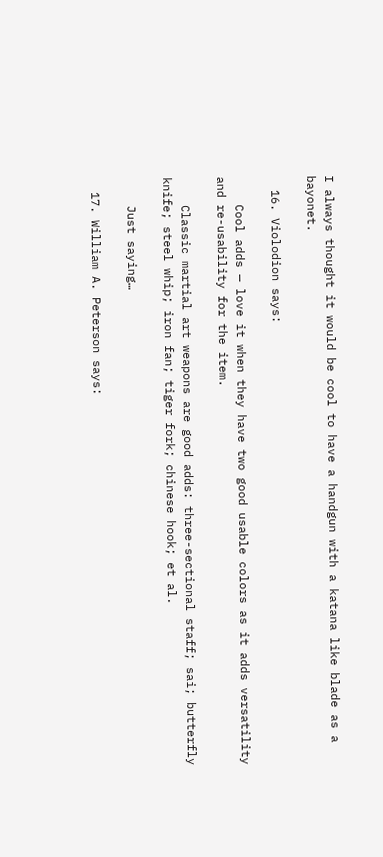I always thought it would be cool to have a handgun with a katana like blade as a bayonet.

  16. Violodion says:

    Cool adds — love it when they have two good usable colors as it adds versatility and re-usability for the item.

    Classic martial art weapons are good adds: three-sectional staff; sai; butterfly knife; steel whip; iron fan; tiger fork; chinese hook; et al.

    Just saying…

  17. William A. Peterson says: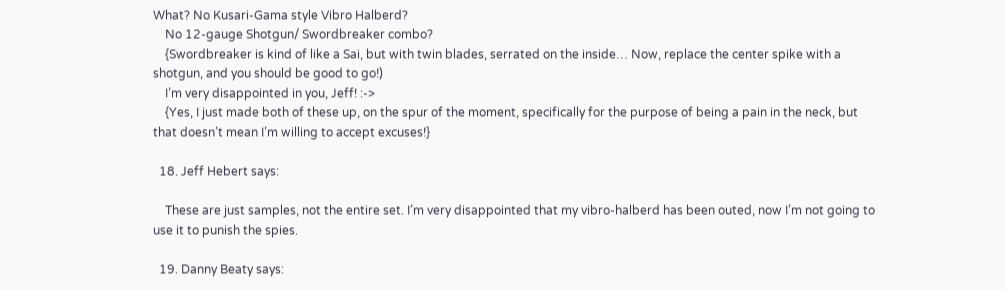What? No Kusari-Gama style Vibro Halberd?
    No 12-gauge Shotgun/ Swordbreaker combo?
    {Swordbreaker is kind of like a Sai, but with twin blades, serrated on the inside… Now, replace the center spike with a shotgun, and you should be good to go!)
    I’m very disappointed in you, Jeff! :->
    {Yes, I just made both of these up, on the spur of the moment, specifically for the purpose of being a pain in the neck, but that doesn’t mean I’m willing to accept excuses!}

  18. Jeff Hebert says:

    These are just samples, not the entire set. I’m very disappointed that my vibro-halberd has been outed, now I’m not going to use it to punish the spies.

  19. Danny Beaty says: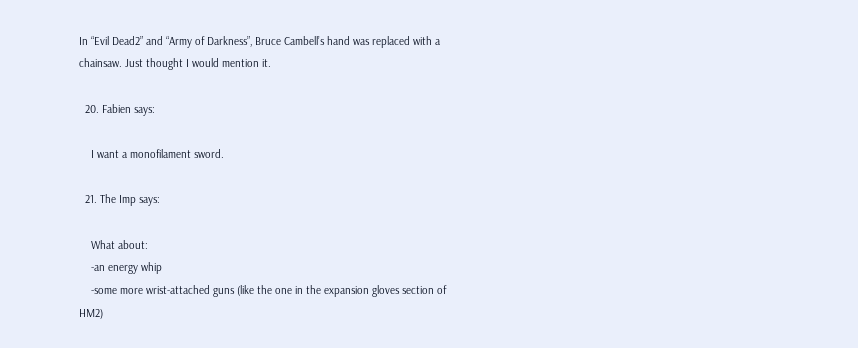In “Evil Dead2” and “Army of Darkness”, Bruce Cambell’s hand was replaced with a chainsaw. Just thought I would mention it.

  20. Fabien says:

    I want a monofilament sword.

  21. The Imp says:

    What about:
    -an energy whip
    -some more wrist-attached guns (like the one in the expansion gloves section of HM2)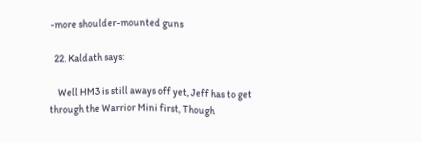-more shoulder-mounted guns

  22. Kaldath says:

    Well HM3 is still aways off yet, Jeff has to get through the Warrior Mini first, Though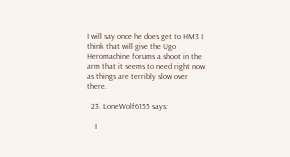I will say once he does get to HM3 I think that will give the Ugo Heromachine forums a shoot in the arm that it seems to need right now as things are terribly slow over there.

  23. LoneWolf6155 says:

    I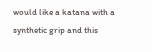would like a katana with a synthetic grip and this